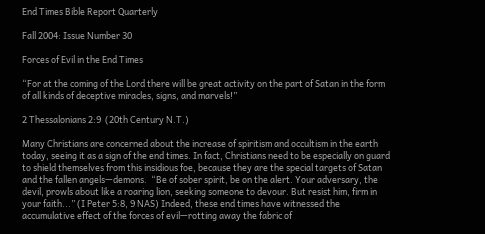End Times Bible Report Quarterly

Fall 2004: Issue Number 30

Forces of Evil in the End Times

“For at the coming of the Lord there will be great activity on the part of Satan in the form of all kinds of deceptive miracles, signs, and marvels!”

2 Thessalonians 2:9  (20th Century N.T.)

Many Christians are concerned about the increase of spiritism and occultism in the earth today, seeing it as a sign of the end times. In fact, Christians need to be especially on guard to shield themselves from this insidious foe, because they are the special targets of Satan and the fallen angels—demons.  “Be of sober spirit, be on the alert. Your adversary, the devil, prowls about like a roaring lion, seeking someone to devour. But resist him, firm in your faith...” (I Peter 5:8, 9 NAS) Indeed, these end times have witnessed the accumulative effect of the forces of evil—rotting away the fabric of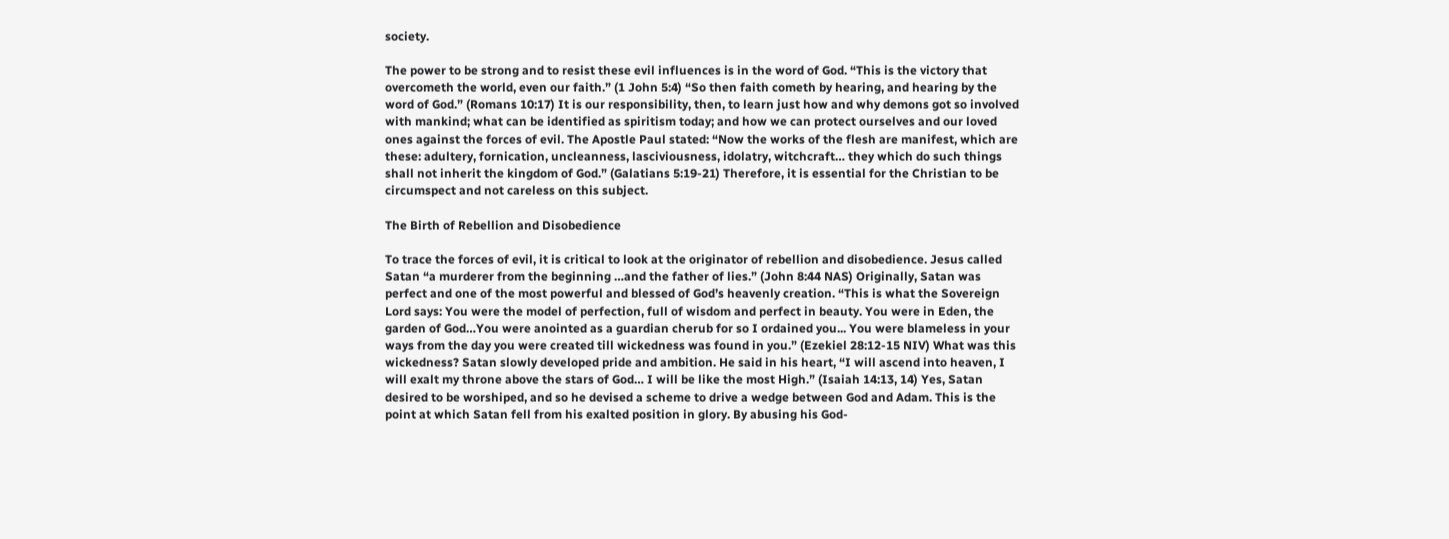society.

The power to be strong and to resist these evil influences is in the word of God. “This is the victory that overcometh the world, even our faith.” (1 John 5:4) “So then faith cometh by hearing, and hearing by the word of God.” (Romans 10:17) It is our responsibility, then, to learn just how and why demons got so involved with mankind; what can be identified as spiritism today; and how we can protect ourselves and our loved ones against the forces of evil. The Apostle Paul stated: “Now the works of the flesh are manifest, which are these: adultery, fornication, uncleanness, lasciviousness, idolatry, witchcraft… they which do such things shall not inherit the kingdom of God.” (Galatians 5:19-21) Therefore, it is essential for the Christian to be circumspect and not careless on this subject.

The Birth of Rebellion and Disobedience

To trace the forces of evil, it is critical to look at the originator of rebellion and disobedience. Jesus called Satan “a murderer from the beginning …and the father of lies.” (John 8:44 NAS) Originally, Satan was perfect and one of the most powerful and blessed of God’s heavenly creation. “This is what the Sovereign Lord says: You were the model of perfection, full of wisdom and perfect in beauty. You were in Eden, the garden of God…You were anointed as a guardian cherub for so I ordained you... You were blameless in your ways from the day you were created till wickedness was found in you.” (Ezekiel 28:12-15 NIV) What was this wickedness? Satan slowly developed pride and ambition. He said in his heart, “I will ascend into heaven, I will exalt my throne above the stars of God… I will be like the most High.” (Isaiah 14:13, 14) Yes, Satan desired to be worshiped, and so he devised a scheme to drive a wedge between God and Adam. This is the point at which Satan fell from his exalted position in glory. By abusing his God-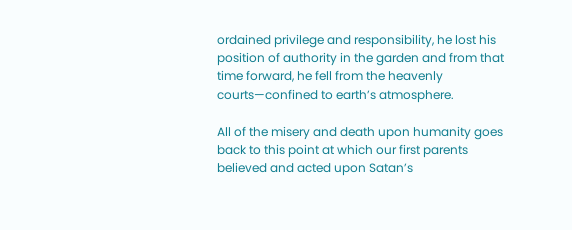ordained privilege and responsibility, he lost his position of authority in the garden and from that time forward, he fell from the heavenly courts—confined to earth’s atmosphere.

All of the misery and death upon humanity goes back to this point at which our first parents believed and acted upon Satan’s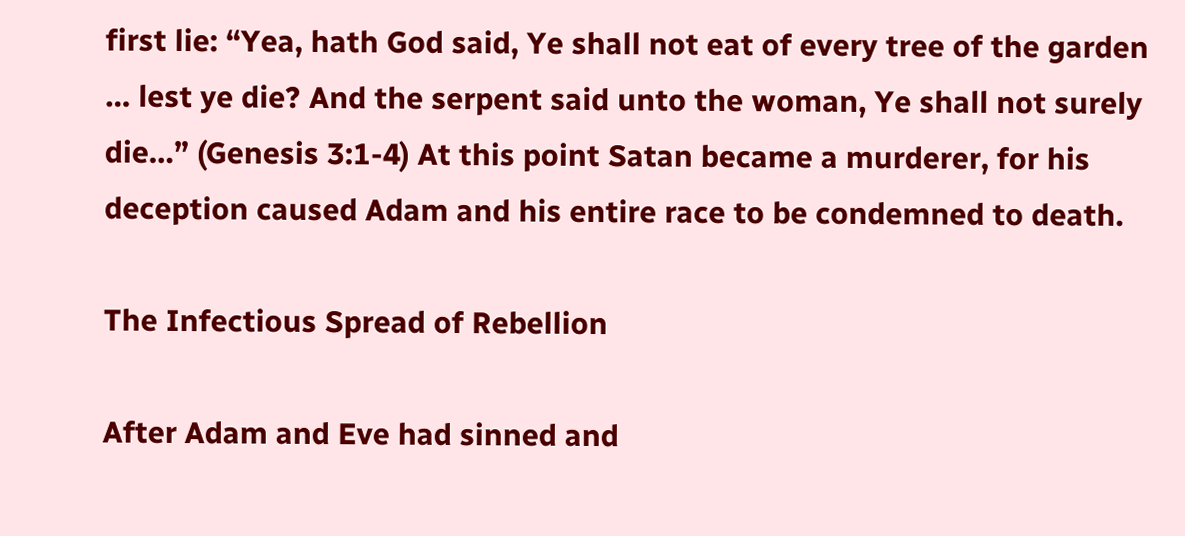first lie: “Yea, hath God said, Ye shall not eat of every tree of the garden … lest ye die? And the serpent said unto the woman, Ye shall not surely die…” (Genesis 3:1-4) At this point Satan became a murderer, for his deception caused Adam and his entire race to be condemned to death.

The Infectious Spread of Rebellion

After Adam and Eve had sinned and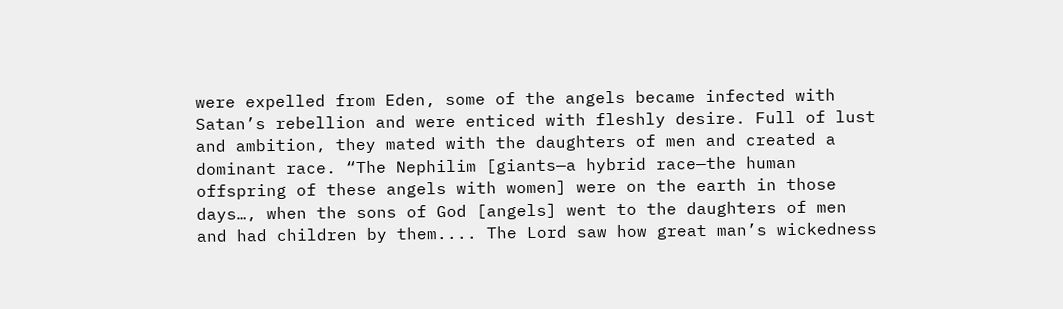were expelled from Eden, some of the angels became infected with Satan’s rebellion and were enticed with fleshly desire. Full of lust and ambition, they mated with the daughters of men and created a dominant race. “The Nephilim [giants—a hybrid race—the human offspring of these angels with women] were on the earth in those days…, when the sons of God [angels] went to the daughters of men and had children by them.... The Lord saw how great man’s wickedness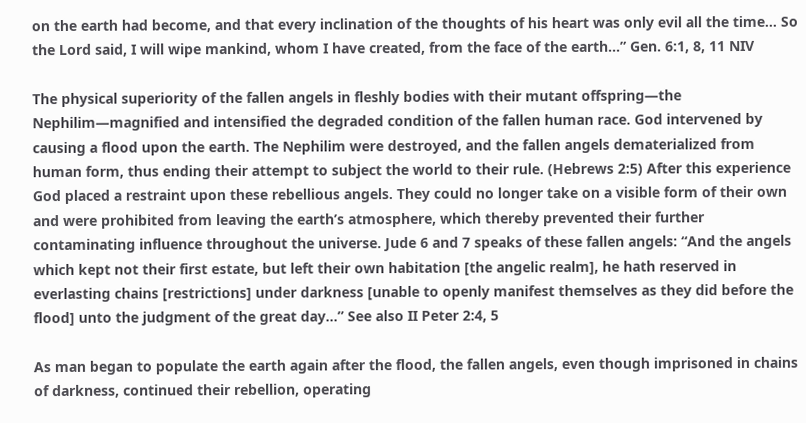on the earth had become, and that every inclination of the thoughts of his heart was only evil all the time… So the Lord said, I will wipe mankind, whom I have created, from the face of the earth...” Gen. 6:1, 8, 11 NIV

The physical superiority of the fallen angels in fleshly bodies with their mutant offspring—the Nephilim—magnified and intensified the degraded condition of the fallen human race. God intervened by causing a flood upon the earth. The Nephilim were destroyed, and the fallen angels dematerialized from human form, thus ending their attempt to subject the world to their rule. (Hebrews 2:5) After this experience God placed a restraint upon these rebellious angels. They could no longer take on a visible form of their own and were prohibited from leaving the earth’s atmosphere, which thereby prevented their further contaminating influence throughout the universe. Jude 6 and 7 speaks of these fallen angels: “And the angels which kept not their first estate, but left their own habitation [the angelic realm], he hath reserved in everlasting chains [restrictions] under darkness [unable to openly manifest themselves as they did before the flood] unto the judgment of the great day…” See also II Peter 2:4, 5

As man began to populate the earth again after the flood, the fallen angels, even though imprisoned in chains of darkness, continued their rebellion, operating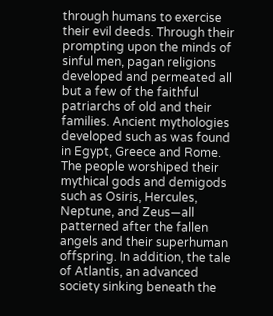through humans to exercise their evil deeds. Through their prompting upon the minds of sinful men, pagan religions developed and permeated all but a few of the faithful patriarchs of old and their families. Ancient mythologies developed such as was found in Egypt, Greece and Rome. The people worshiped their mythical gods and demigods such as Osiris, Hercules, Neptune, and Zeus—all patterned after the fallen angels and their superhuman offspring. In addition, the tale of Atlantis, an advanced society sinking beneath the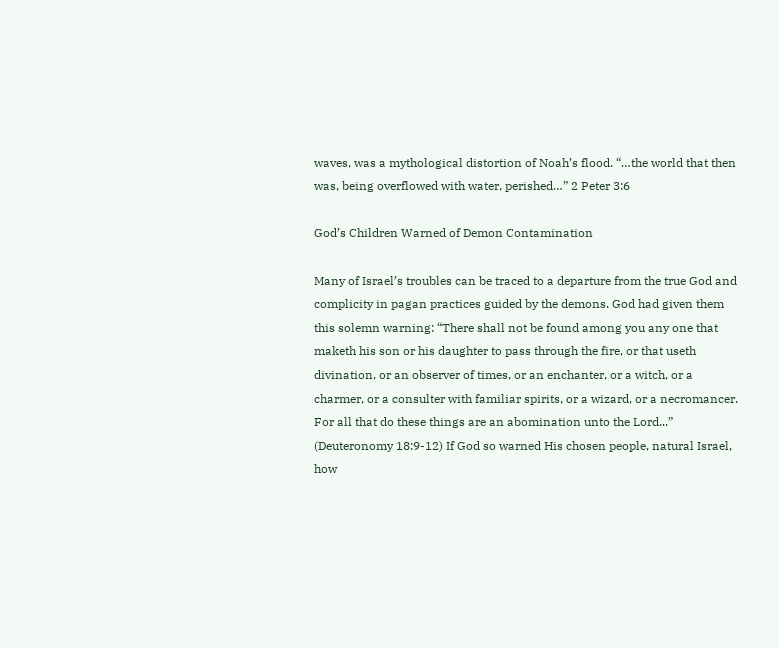waves, was a mythological distortion of Noah’s flood. “…the world that then was, being overflowed with water, perished…” 2 Peter 3:6

God’s Children Warned of Demon Contamination

Many of Israel’s troubles can be traced to a departure from the true God and complicity in pagan practices guided by the demons. God had given them this solemn warning: “There shall not be found among you any one that maketh his son or his daughter to pass through the fire, or that useth divination, or an observer of times, or an enchanter, or a witch, or a charmer, or a consulter with familiar spirits, or a wizard, or a necromancer. For all that do these things are an abomination unto the Lord...” (Deuteronomy 18:9-12) If God so warned His chosen people, natural Israel, how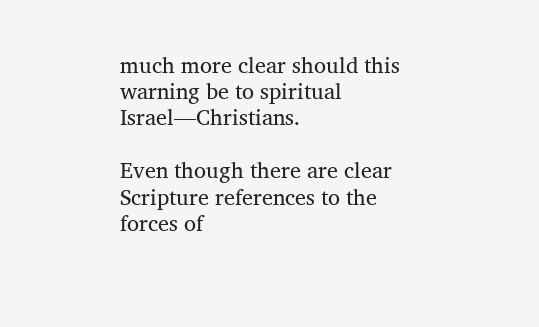much more clear should this warning be to spiritual Israel—Christians.

Even though there are clear Scripture references to the forces of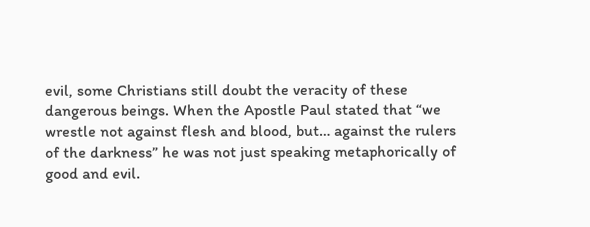evil, some Christians still doubt the veracity of these dangerous beings. When the Apostle Paul stated that “we wrestle not against flesh and blood, but… against the rulers of the darkness” he was not just speaking metaphorically of good and evil.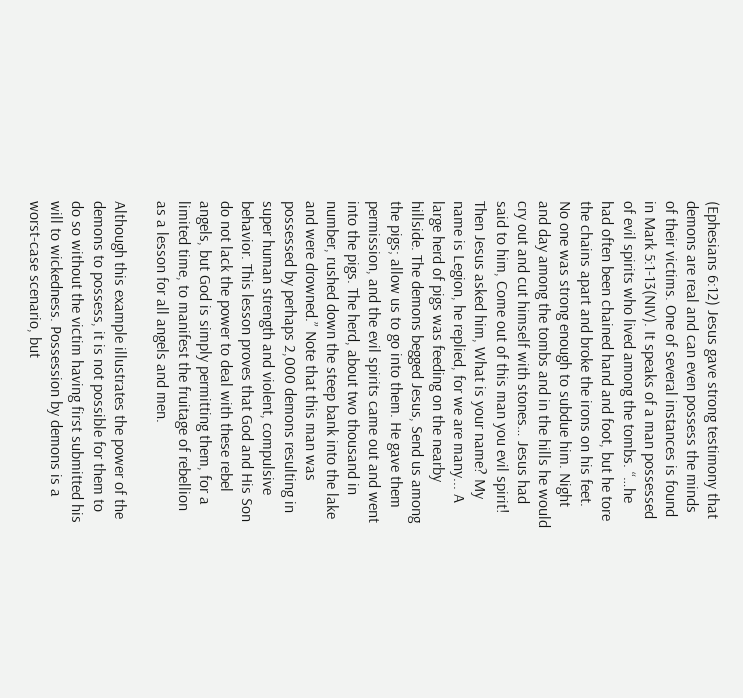(Ephesians 6:12) Jesus gave strong testimony that demons are real and can even possess the minds of their victims. One of several instances is found in Mark 5:1-13(NIV). It speaks of a man possessed of evil spirits who lived among the tombs. “…he had often been chained hand and foot, but he tore the chains apart and broke the irons on his feet. No one was strong enough to subdue him. Night and day among the tombs and in the hills he would cry out and cut himself with stones… Jesus had said to him, Come out of this man you evil spirit! Then Jesus asked him, What is your name? My name is Legion, he replied, for we are many... A large herd of pigs was feeding on the nearby hillside. The demons begged Jesus, Send us among the pigs; allow us to go into them. He gave them permission, and the evil spirits came out and went into the pigs. The herd, about two thousand in number, rushed down the steep bank into the lake and were drowned.” Note that this man was possessed by perhaps 2,000 demons resulting in super human strength and violent, compulsive behavior. This lesson proves that God and His Son do not lack the power to deal with these rebel angels, but God is simply permitting them, for a limited time, to manifest the fruitage of rebellion as a lesson for all angels and men.

Although this example illustrates the power of the demons to possess, it is not possible for them to do so without the victim having first submitted his will to wickedness. Possession by demons is a worst-case scenario, but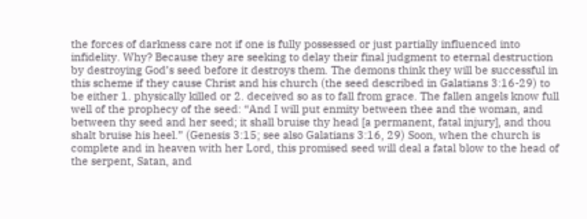the forces of darkness care not if one is fully possessed or just partially influenced into infidelity. Why? Because they are seeking to delay their final judgment to eternal destruction by destroying God’s seed before it destroys them. The demons think they will be successful in this scheme if they cause Christ and his church (the seed described in Galatians 3:16-29) to be either 1. physically killed or 2. deceived so as to fall from grace. The fallen angels know full well of the prophecy of the seed: “And I will put enmity between thee and the woman, and between thy seed and her seed; it shall bruise thy head [a permanent, fatal injury], and thou shalt bruise his heel.” (Genesis 3:15; see also Galatians 3:16, 29) Soon, when the church is complete and in heaven with her Lord, this promised seed will deal a fatal blow to the head of the serpent, Satan, and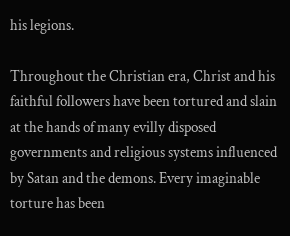his legions.

Throughout the Christian era, Christ and his faithful followers have been tortured and slain at the hands of many evilly disposed governments and religious systems influenced by Satan and the demons. Every imaginable torture has been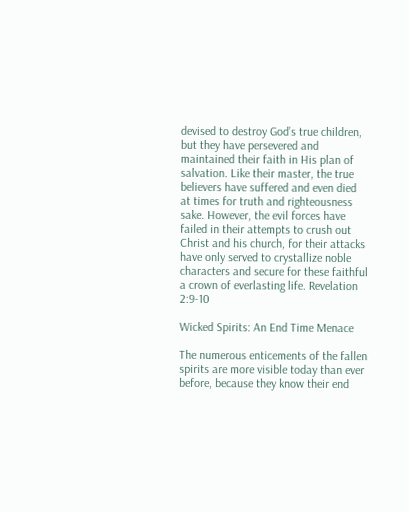devised to destroy God’s true children, but they have persevered and maintained their faith in His plan of salvation. Like their master, the true believers have suffered and even died at times for truth and righteousness sake. However, the evil forces have failed in their attempts to crush out Christ and his church, for their attacks have only served to crystallize noble characters and secure for these faithful a crown of everlasting life. Revelation 2:9-10

Wicked Spirits: An End Time Menace

The numerous enticements of the fallen spirits are more visible today than ever before, because they know their end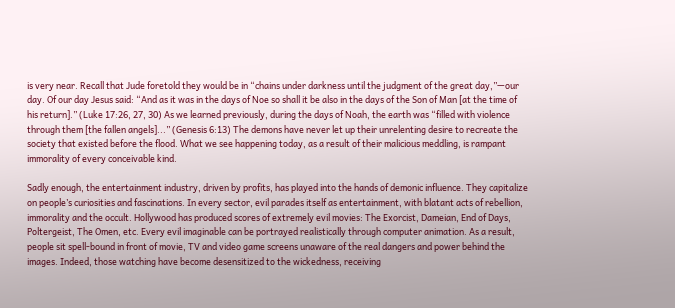is very near. Recall that Jude foretold they would be in “chains under darkness until the judgment of the great day,”—our day. Of our day Jesus said: “And as it was in the days of Noe so shall it be also in the days of the Son of Man [at the time of his return].” (Luke 17:26, 27, 30) As we learned previously, during the days of Noah, the earth was “filled with violence through them [the fallen angels]...” (Genesis 6:13) The demons have never let up their unrelenting desire to recreate the society that existed before the flood. What we see happening today, as a result of their malicious meddling, is rampant immorality of every conceivable kind.

Sadly enough, the entertainment industry, driven by profits, has played into the hands of demonic influence. They capitalize on people’s curiosities and fascinations. In every sector, evil parades itself as entertainment, with blatant acts of rebellion, immorality and the occult. Hollywood has produced scores of extremely evil movies: The Exorcist, Dameian, End of Days, Poltergeist, The Omen, etc. Every evil imaginable can be portrayed realistically through computer animation. As a result, people sit spell-bound in front of movie, TV and video game screens unaware of the real dangers and power behind the images. Indeed, those watching have become desensitized to the wickedness, receiving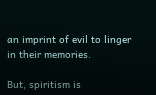an imprint of evil to linger in their memories.

But, spiritism is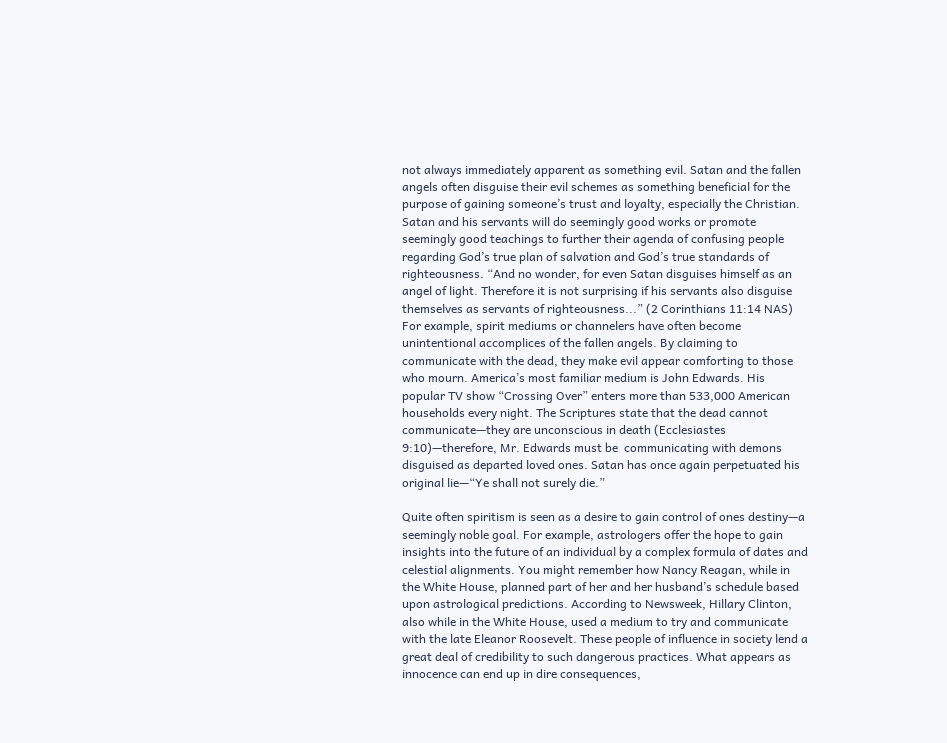not always immediately apparent as something evil. Satan and the fallen angels often disguise their evil schemes as something beneficial for the purpose of gaining someone’s trust and loyalty, especially the Christian. Satan and his servants will do seemingly good works or promote seemingly good teachings to further their agenda of confusing people regarding God’s true plan of salvation and God’s true standards of righteousness. “And no wonder, for even Satan disguises himself as an angel of light. Therefore it is not surprising if his servants also disguise themselves as servants of righteousness...” (2 Corinthians 11:14 NAS) For example, spirit mediums or channelers have often become unintentional accomplices of the fallen angels. By claiming to communicate with the dead, they make evil appear comforting to those who mourn. America’s most familiar medium is John Edwards. His popular TV show “Crossing Over” enters more than 533,000 American households every night. The Scriptures state that the dead cannot communicate—they are unconscious in death (Ecclesiastes 9:10)—therefore, Mr. Edwards must be  communicating with demons disguised as departed loved ones. Satan has once again perpetuated his original lie—“Ye shall not surely die.”

Quite often spiritism is seen as a desire to gain control of ones destiny—a seemingly noble goal. For example, astrologers offer the hope to gain insights into the future of an individual by a complex formula of dates and celestial alignments. You might remember how Nancy Reagan, while in the White House, planned part of her and her husband’s schedule based upon astrological predictions. According to Newsweek, Hillary Clinton, also while in the White House, used a medium to try and communicate with the late Eleanor Roosevelt. These people of influence in society lend a great deal of credibility to such dangerous practices. What appears as innocence can end up in dire consequences,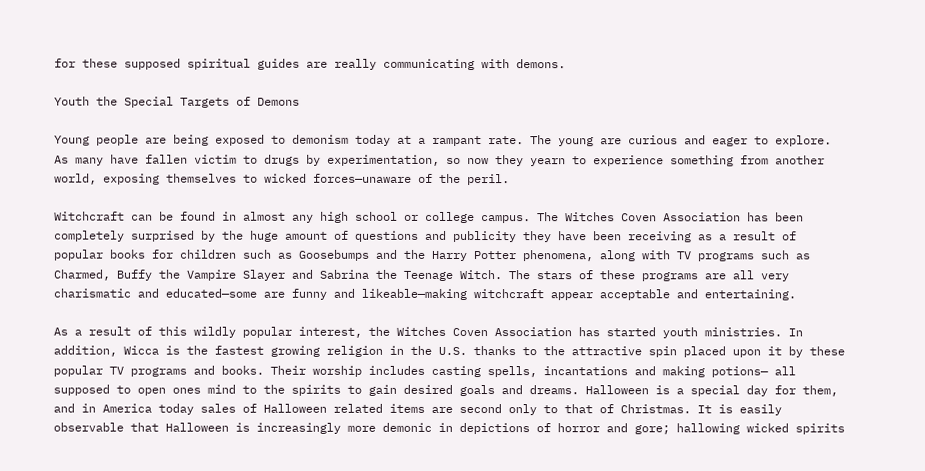for these supposed spiritual guides are really communicating with demons.

Youth the Special Targets of Demons

Young people are being exposed to demonism today at a rampant rate. The young are curious and eager to explore. As many have fallen victim to drugs by experimentation, so now they yearn to experience something from another world, exposing themselves to wicked forces—unaware of the peril.

Witchcraft can be found in almost any high school or college campus. The Witches Coven Association has been completely surprised by the huge amount of questions and publicity they have been receiving as a result of popular books for children such as Goosebumps and the Harry Potter phenomena, along with TV programs such as Charmed, Buffy the Vampire Slayer and Sabrina the Teenage Witch. The stars of these programs are all very charismatic and educated—some are funny and likeable—making witchcraft appear acceptable and entertaining.

As a result of this wildly popular interest, the Witches Coven Association has started youth ministries. In addition, Wicca is the fastest growing religion in the U.S. thanks to the attractive spin placed upon it by these popular TV programs and books. Their worship includes casting spells, incantations and making potions— all supposed to open ones mind to the spirits to gain desired goals and dreams. Halloween is a special day for them, and in America today sales of Halloween related items are second only to that of Christmas. It is easily observable that Halloween is increasingly more demonic in depictions of horror and gore; hallowing wicked spirits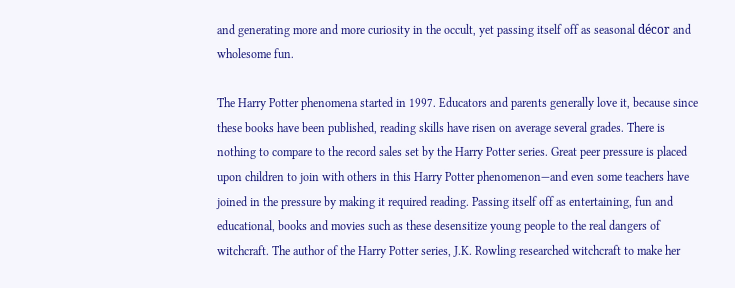and generating more and more curiosity in the occult, yet passing itself off as seasonal décor and wholesome fun.

The Harry Potter phenomena started in 1997. Educators and parents generally love it, because since these books have been published, reading skills have risen on average several grades. There is nothing to compare to the record sales set by the Harry Potter series. Great peer pressure is placed upon children to join with others in this Harry Potter phenomenon—and even some teachers have joined in the pressure by making it required reading. Passing itself off as entertaining, fun and educational, books and movies such as these desensitize young people to the real dangers of witchcraft. The author of the Harry Potter series, J.K. Rowling researched witchcraft to make her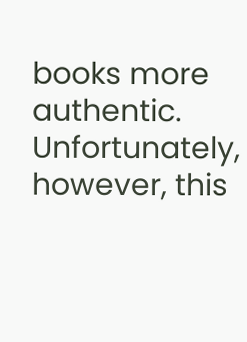books more authentic. Unfortunately, however, this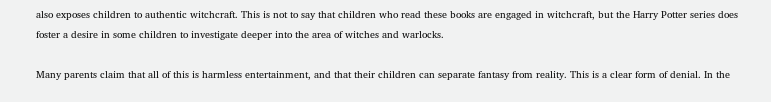also exposes children to authentic witchcraft. This is not to say that children who read these books are engaged in witchcraft, but the Harry Potter series does foster a desire in some children to investigate deeper into the area of witches and warlocks.

Many parents claim that all of this is harmless entertainment, and that their children can separate fantasy from reality. This is a clear form of denial. In the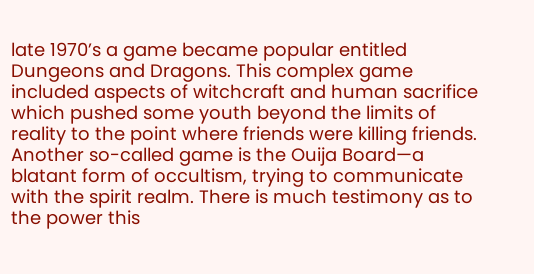late 1970’s a game became popular entitled Dungeons and Dragons. This complex game included aspects of witchcraft and human sacrifice which pushed some youth beyond the limits of reality to the point where friends were killing friends. Another so-called game is the Ouija Board—a blatant form of occultism, trying to communicate with the spirit realm. There is much testimony as to the power this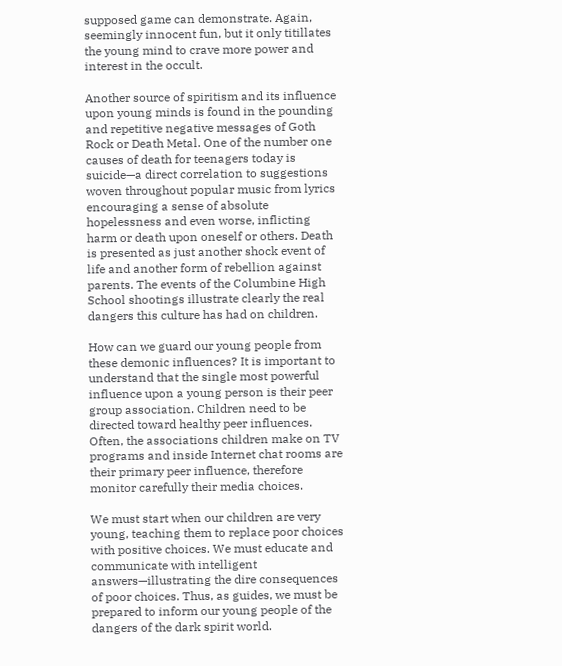supposed game can demonstrate. Again, seemingly innocent fun, but it only titillates the young mind to crave more power and interest in the occult.

Another source of spiritism and its influence upon young minds is found in the pounding and repetitive negative messages of Goth Rock or Death Metal. One of the number one causes of death for teenagers today is suicide—a direct correlation to suggestions woven throughout popular music from lyrics encouraging a sense of absolute hopelessness and even worse, inflicting harm or death upon oneself or others. Death is presented as just another shock event of life and another form of rebellion against parents. The events of the Columbine High School shootings illustrate clearly the real dangers this culture has had on children.

How can we guard our young people from these demonic influences? It is important to understand that the single most powerful influence upon a young person is their peer group association. Children need to be directed toward healthy peer influences. Often, the associations children make on TV programs and inside Internet chat rooms are their primary peer influence, therefore monitor carefully their media choices.

We must start when our children are very young, teaching them to replace poor choices with positive choices. We must educate and communicate with intelligent answers—illustrating the dire consequences of poor choices. Thus, as guides, we must be prepared to inform our young people of the dangers of the dark spirit world.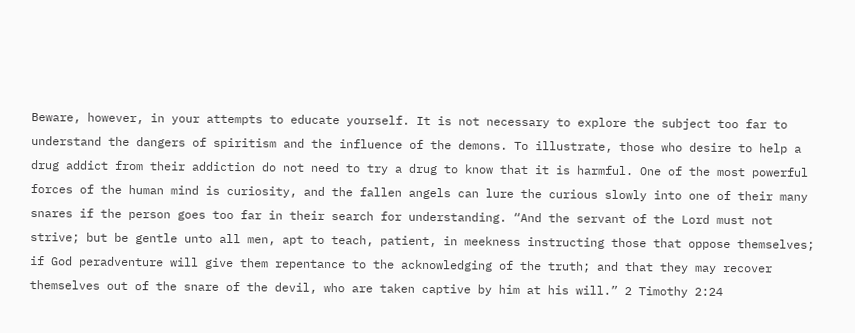Beware, however, in your attempts to educate yourself. It is not necessary to explore the subject too far to understand the dangers of spiritism and the influence of the demons. To illustrate, those who desire to help a drug addict from their addiction do not need to try a drug to know that it is harmful. One of the most powerful forces of the human mind is curiosity, and the fallen angels can lure the curious slowly into one of their many snares if the person goes too far in their search for understanding. “And the servant of the Lord must not strive; but be gentle unto all men, apt to teach, patient, in meekness instructing those that oppose themselves; if God peradventure will give them repentance to the acknowledging of the truth; and that they may recover themselves out of the snare of the devil, who are taken captive by him at his will.” 2 Timothy 2:24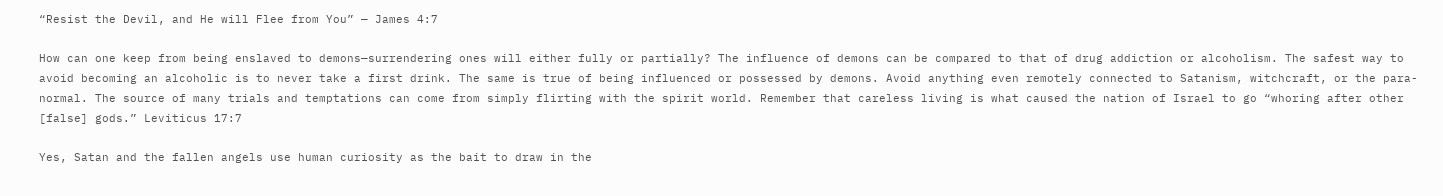“Resist the Devil, and He will Flee from You” — James 4:7

How can one keep from being enslaved to demons—surrendering ones will either fully or partially? The influence of demons can be compared to that of drug addiction or alcoholism. The safest way to avoid becoming an alcoholic is to never take a first drink. The same is true of being influenced or possessed by demons. Avoid anything even remotely connected to Satanism, witchcraft, or the para-normal. The source of many trials and temptations can come from simply flirting with the spirit world. Remember that careless living is what caused the nation of Israel to go “whoring after other [false] gods.” Leviticus 17:7

Yes, Satan and the fallen angels use human curiosity as the bait to draw in the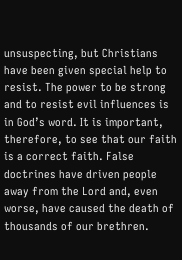unsuspecting, but Christians have been given special help to resist. The power to be strong and to resist evil influences is in God’s word. It is important, therefore, to see that our faith is a correct faith. False doctrines have driven people away from the Lord and, even worse, have caused the death of thousands of our brethren.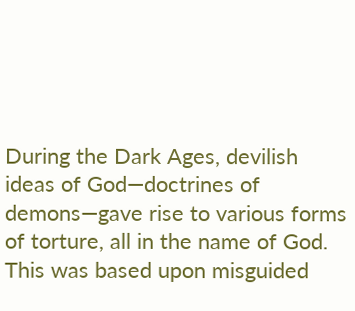During the Dark Ages, devilish ideas of God—doctrines of demons—gave rise to various forms of torture, all in the name of God. This was based upon misguided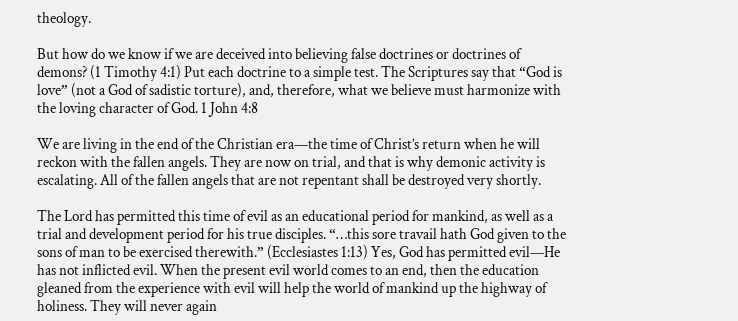theology.

But how do we know if we are deceived into believing false doctrines or doctrines of demons? (1 Timothy 4:1) Put each doctrine to a simple test. The Scriptures say that “God is love” (not a God of sadistic torture), and, therefore, what we believe must harmonize with the loving character of God. 1 John 4:8

We are living in the end of the Christian era—the time of Christ’s return when he will reckon with the fallen angels. They are now on trial, and that is why demonic activity is escalating. All of the fallen angels that are not repentant shall be destroyed very shortly.

The Lord has permitted this time of evil as an educational period for mankind, as well as a trial and development period for his true disciples. “…this sore travail hath God given to the sons of man to be exercised therewith.” (Ecclesiastes 1:13) Yes, God has permitted evil—He has not inflicted evil. When the present evil world comes to an end, then the education gleaned from the experience with evil will help the world of mankind up the highway of holiness. They will never again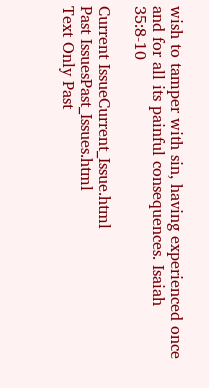wish to tamper with sin, having experienced once and for all its painful consequences. Isaiah 35:8-10

Current IssueCurrent_Issue.html
Past IssuesPast_Issues.html
Text Only Past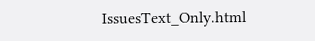IssuesText_Only.html